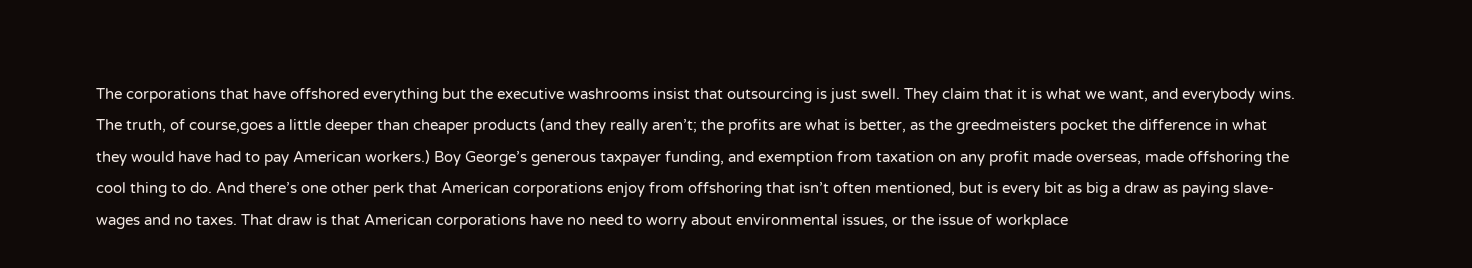The corporations that have offshored everything but the executive washrooms insist that outsourcing is just swell. They claim that it is what we want, and everybody wins. The truth, of course,goes a little deeper than cheaper products (and they really aren’t; the profits are what is better, as the greedmeisters pocket the difference in what they would have had to pay American workers.) Boy George’s generous taxpayer funding, and exemption from taxation on any profit made overseas, made offshoring the cool thing to do. And there’s one other perk that American corporations enjoy from offshoring that isn’t often mentioned, but is every bit as big a draw as paying slave-wages and no taxes. That draw is that American corporations have no need to worry about environmental issues, or the issue of workplace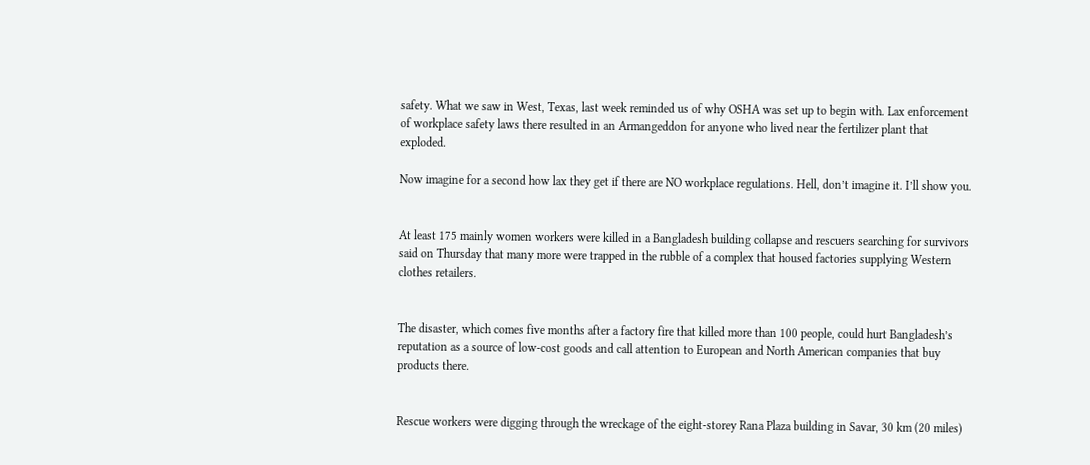safety. What we saw in West, Texas, last week reminded us of why OSHA was set up to begin with. Lax enforcement of workplace safety laws there resulted in an Armangeddon for anyone who lived near the fertilizer plant that exploded.

Now imagine for a second how lax they get if there are NO workplace regulations. Hell, don’t imagine it. I’ll show you.


At least 175 mainly women workers were killed in a Bangladesh building collapse and rescuers searching for survivors said on Thursday that many more were trapped in the rubble of a complex that housed factories supplying Western clothes retailers.


The disaster, which comes five months after a factory fire that killed more than 100 people, could hurt Bangladesh’s reputation as a source of low-cost goods and call attention to European and North American companies that buy products there.


Rescue workers were digging through the wreckage of the eight-storey Rana Plaza building in Savar, 30 km (20 miles)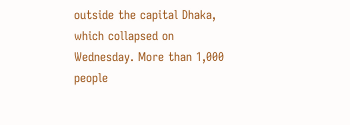outside the capital Dhaka, which collapsed on Wednesday. More than 1,000 people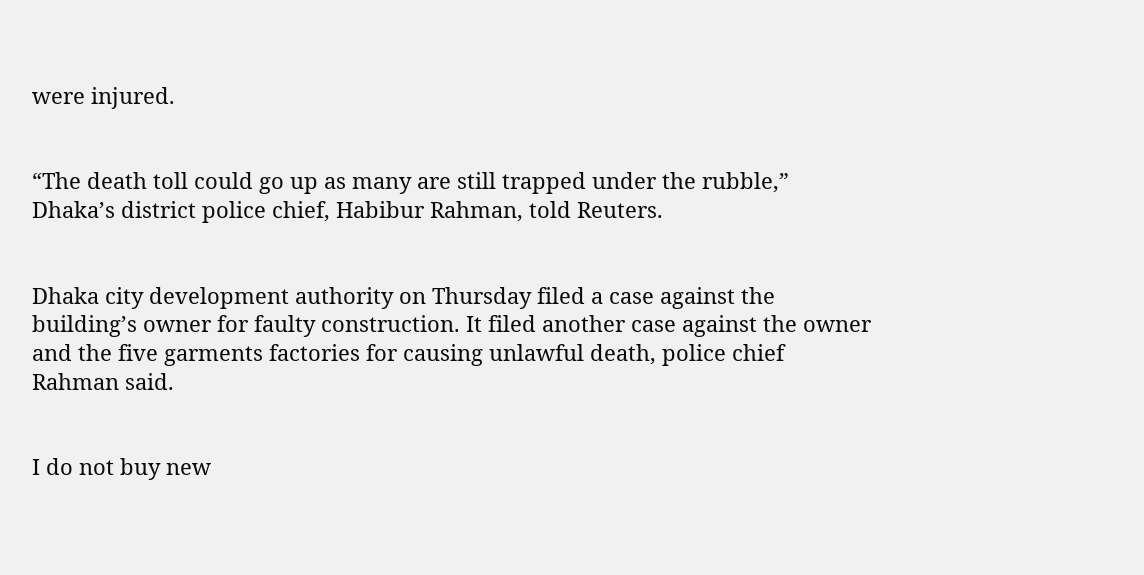were injured.


“The death toll could go up as many are still trapped under the rubble,” Dhaka’s district police chief, Habibur Rahman, told Reuters.


Dhaka city development authority on Thursday filed a case against the building’s owner for faulty construction. It filed another case against the owner and the five garments factories for causing unlawful death, police chief Rahman said.


I do not buy new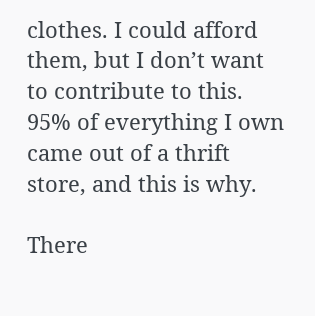clothes. I could afford them, but I don’t want to contribute to this. 95% of everything I own came out of a thrift store, and this is why.

There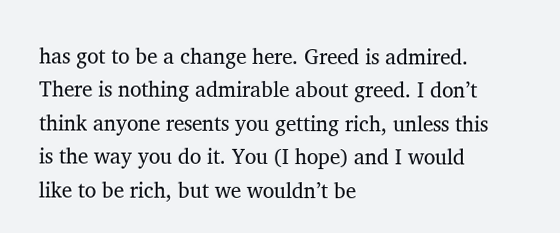has got to be a change here. Greed is admired. There is nothing admirable about greed. I don’t think anyone resents you getting rich, unless this is the way you do it. You (I hope) and I would like to be rich, but we wouldn’t be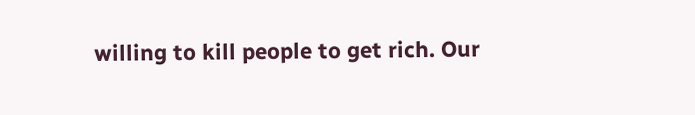willing to kill people to get rich. Our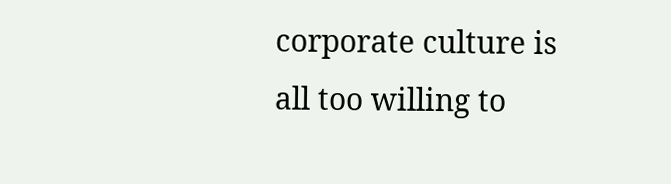corporate culture is all too willing to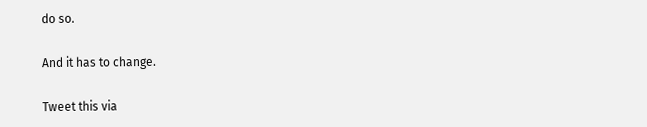do so.

And it has to change.

Tweet this via